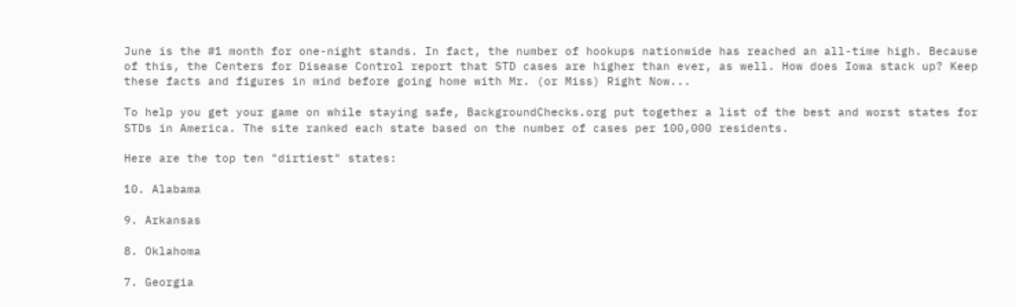June is the #1 month for one-night stands. In fact, the number of hookups nationwide has reached an all-time high. Because of this, the Centers for Disease Control report that STD cases are higher than ever, as well. How does Iowa stack up? Keep these facts and figures in mind before going home with Mr. (or Miss) Right Now...

To help you get your game on while staying safe, BackgroundChecks.org put together a list of the best and worst states for STDs in America. The site ranked each state based on the number of cases per 100,000 residents.

Here are the top ten "dirtiest" states:

10. Alabama

9. Arkansas

8. Oklahoma

7. Georgia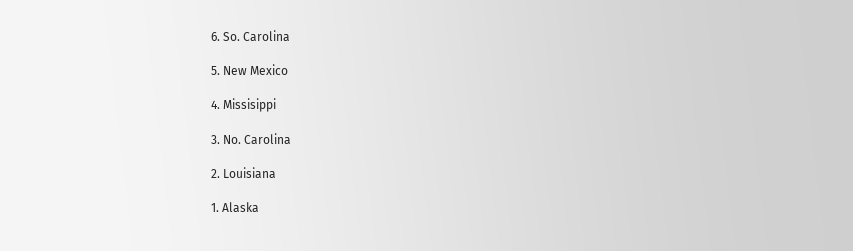6. So. Carolina

5. New Mexico

4. Missisippi

3. No. Carolina

2. Louisiana

1. Alaska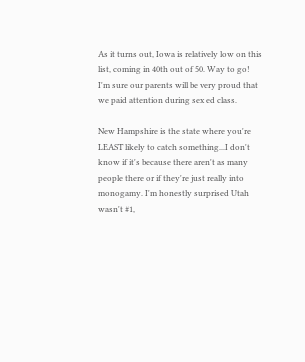As it turns out, Iowa is relatively low on this list, coming in 40th out of 50. Way to go! I'm sure our parents will be very proud that we paid attention during sex ed class.

New Hampshire is the state where you're LEAST likely to catch something...I don't know if it's because there aren't as many people there or if they're just really into monogamy. I'm honestly surprised Utah wasn't #1,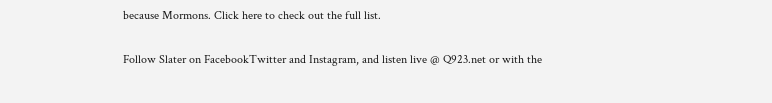because Mormons. Click here to check out the full list.

Follow Slater on FacebookTwitter and Instagram, and listen live @ Q923.net or with the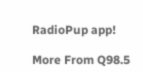RadioPup app!

More From Q98.5